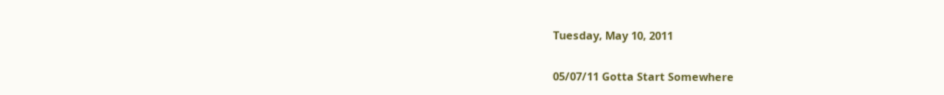Tuesday, May 10, 2011

05/07/11 Gotta Start Somewhere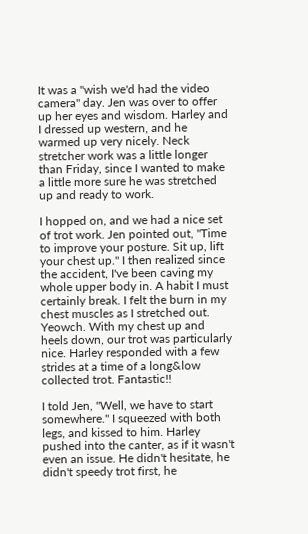It was a "wish we'd had the video camera" day. Jen was over to offer up her eyes and wisdom. Harley and I dressed up western, and he warmed up very nicely. Neck stretcher work was a little longer than Friday, since I wanted to make a little more sure he was stretched up and ready to work.

I hopped on, and we had a nice set of trot work. Jen pointed out, "Time to improve your posture. Sit up, lift your chest up." I then realized since the accident, I've been caving my whole upper body in. A habit I must certainly break. I felt the burn in my chest muscles as I stretched out. Yeowch. With my chest up and heels down, our trot was particularly nice. Harley responded with a few strides at a time of a long&low collected trot. Fantastic!!

I told Jen, "Well, we have to start somewhere." I squeezed with both legs, and kissed to him. Harley pushed into the canter, as if it wasn't even an issue. He didn't hesitate, he didn't speedy trot first, he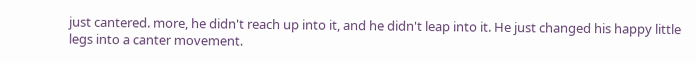just cantered. more, he didn't reach up into it, and he didn't leap into it. He just changed his happy little legs into a canter movement.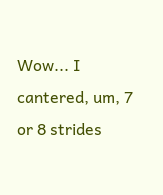Wow... I cantered, um, 7 or 8 strides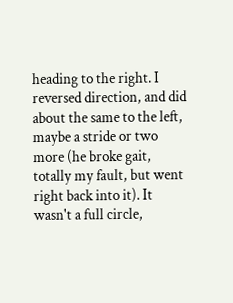heading to the right. I reversed direction, and did about the same to the left, maybe a stride or two more (he broke gait, totally my fault, but went right back into it). It wasn't a full circle,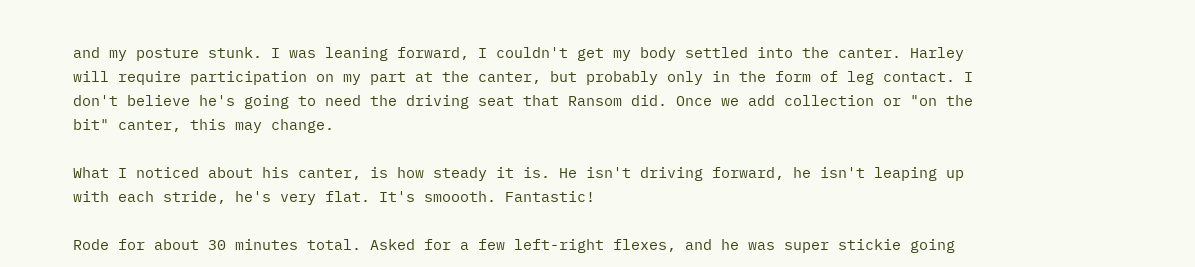and my posture stunk. I was leaning forward, I couldn't get my body settled into the canter. Harley will require participation on my part at the canter, but probably only in the form of leg contact. I don't believe he's going to need the driving seat that Ransom did. Once we add collection or "on the bit" canter, this may change.

What I noticed about his canter, is how steady it is. He isn't driving forward, he isn't leaping up with each stride, he's very flat. It's smoooth. Fantastic!

Rode for about 30 minutes total. Asked for a few left-right flexes, and he was super stickie going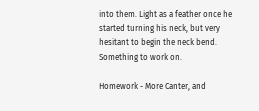into them. Light as a feather once he started turning his neck, but very hesitant to begin the neck bend. Something to work on.

Homework - More Canter, and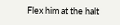Flex him at the halt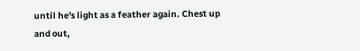until he's light as a feather again. Chest up and out,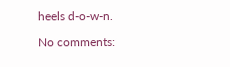heels d-o-w-n.

No comments: